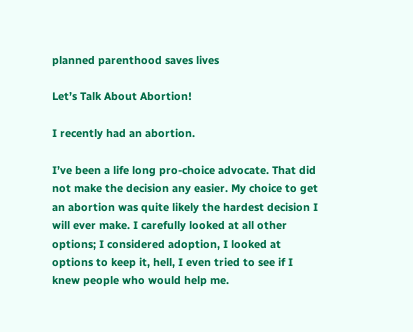planned parenthood saves lives

Let’s Talk About Abortion!

I recently had an abortion.

I’ve been a life long pro-choice advocate. That did not make the decision any easier. My choice to get an abortion was quite likely the hardest decision I will ever make. I carefully looked at all other options; I considered adoption, I looked at options to keep it, hell, I even tried to see if I knew people who would help me.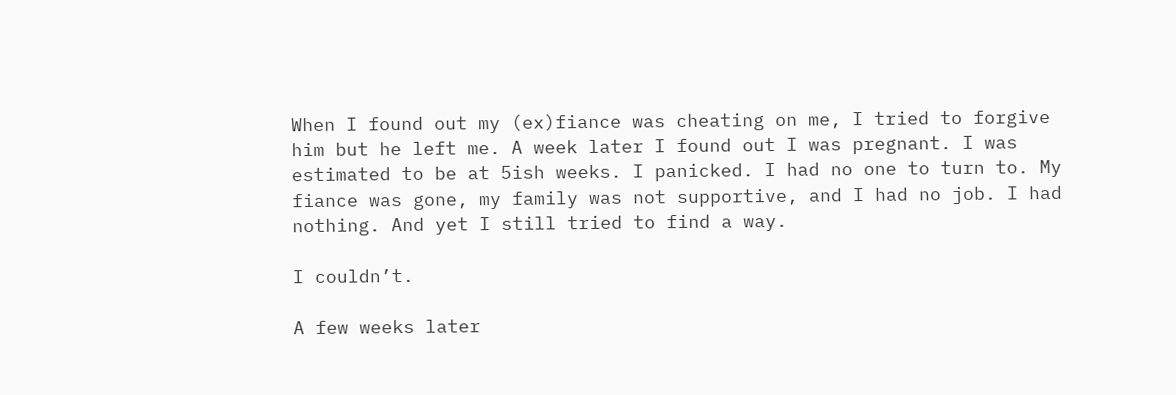When I found out my (ex)fiance was cheating on me, I tried to forgive him but he left me. A week later I found out I was pregnant. I was estimated to be at 5ish weeks. I panicked. I had no one to turn to. My fiance was gone, my family was not supportive, and I had no job. I had nothing. And yet I still tried to find a way.

I couldn’t.

A few weeks later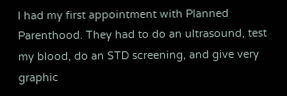I had my first appointment with Planned Parenthood. They had to do an ultrasound, test my blood, do an STD screening, and give very graphic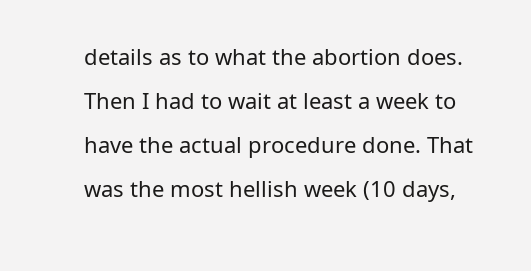details as to what the abortion does. Then I had to wait at least a week to have the actual procedure done. That was the most hellish week (10 days,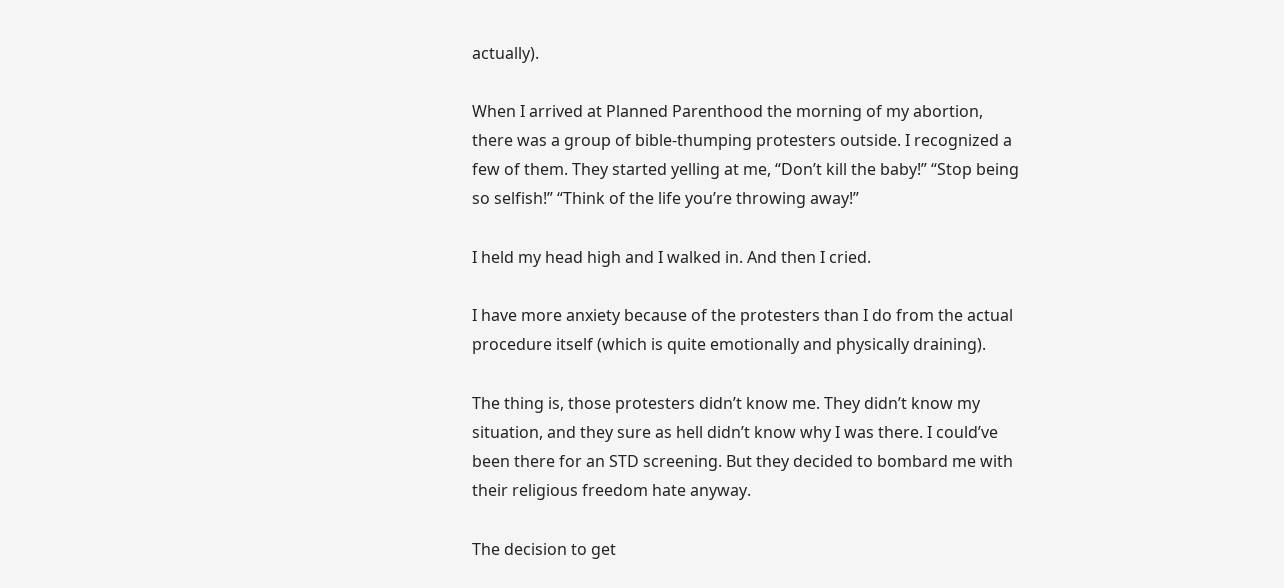actually).

When I arrived at Planned Parenthood the morning of my abortion, there was a group of bible-thumping protesters outside. I recognized a few of them. They started yelling at me, “Don’t kill the baby!” “Stop being so selfish!” “Think of the life you’re throwing away!”

I held my head high and I walked in. And then I cried.

I have more anxiety because of the protesters than I do from the actual procedure itself (which is quite emotionally and physically draining).

The thing is, those protesters didn’t know me. They didn’t know my situation, and they sure as hell didn’t know why I was there. I could’ve been there for an STD screening. But they decided to bombard me with their religious freedom hate anyway.

The decision to get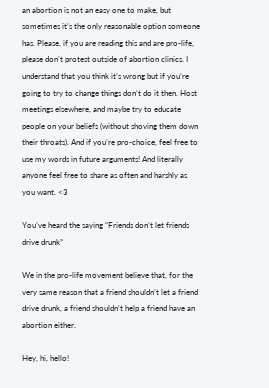an abortion is not an easy one to make, but sometimes it’s the only reasonable option someone has. Please, if you are reading this and are pro-life, please don’t protest outside of abortion clinics. I understand that you think it’s wrong but if you’re going to try to change things don’t do it then. Host meetings elsewhere, and maybe try to educate people on your beliefs (without shoving them down their throats). And if you’re pro-choice, feel free to use my words in future arguments! And literally anyone feel free to share as often and harshly as you want. <3

You’ve heard the saying “Friends don’t let friends drive drunk”

We in the pro-life movement believe that, for the very same reason that a friend shouldn’t let a friend drive drunk, a friend shouldn’t help a friend have an abortion either.

Hey, hi, hello!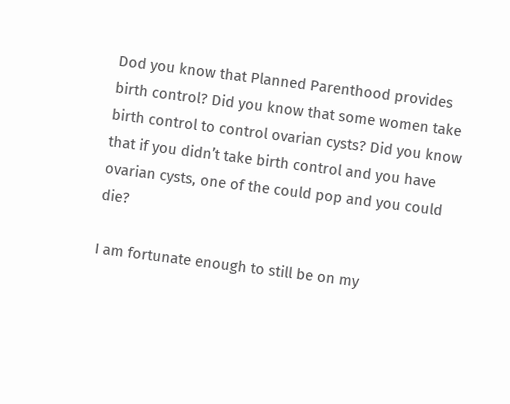Dod you know that Planned Parenthood provides birth control? Did you know that some women take birth control to control ovarian cysts? Did you know that if you didn’t take birth control and you have ovarian cysts, one of the could pop and you could die?

I am fortunate enough to still be on my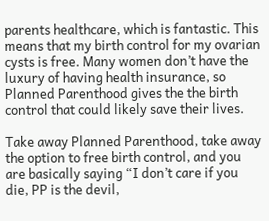parents healthcare, which is fantastic. This means that my birth control for my ovarian cysts is free. Many women don’t have the luxury of having health insurance, so Planned Parenthood gives the the birth control that could likely save their lives.

Take away Planned Parenthood, take away the option to free birth control, and you are basically saying “I don’t care if you die, PP is the devil,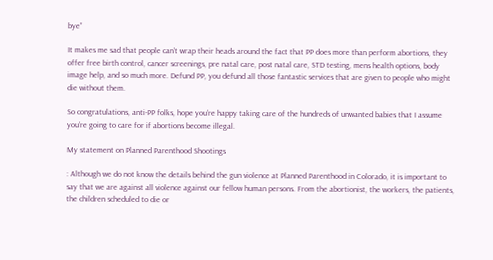bye”

It makes me sad that people can’t wrap their heads around the fact that PP does more than perform abortions, they offer free birth control, cancer screenings, pre natal care, post natal care, STD testing, mens health options, body image help, and so much more. Defund PP, you defund all those fantastic services that are given to people who might die without them.

So congratulations, anti-PP folks, hope you’re happy taking care of the hundreds of unwanted babies that I assume you’re going to care for if abortions become illegal.

My statement on Planned Parenthood Shootings

: Although we do not know the details behind the gun violence at Planned Parenthood in Colorado, it is important to say that we are against all violence against our fellow human persons. From the abortionist, the workers, the patients, the children scheduled to die or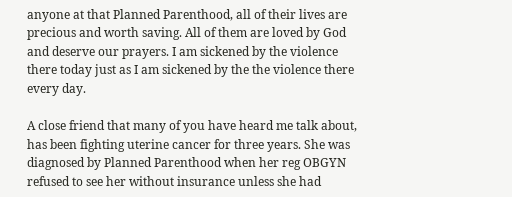anyone at that Planned Parenthood, all of their lives are precious and worth saving. All of them are loved by God and deserve our prayers. I am sickened by the violence there today just as I am sickened by the the violence there every day.

A close friend that many of you have heard me talk about, has been fighting uterine cancer for three years. She was diagnosed by Planned Parenthood when her reg OBGYN refused to see her without insurance unless she had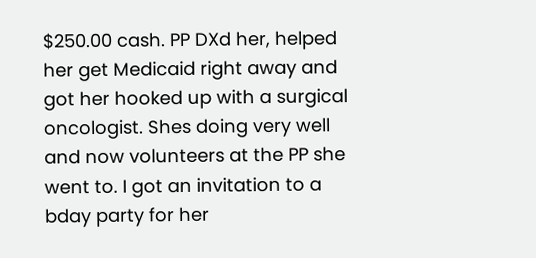$250.00 cash. PP DXd her, helped her get Medicaid right away and got her hooked up with a surgical oncologist. Shes doing very well and now volunteers at the PP she went to. I got an invitation to a bday party for her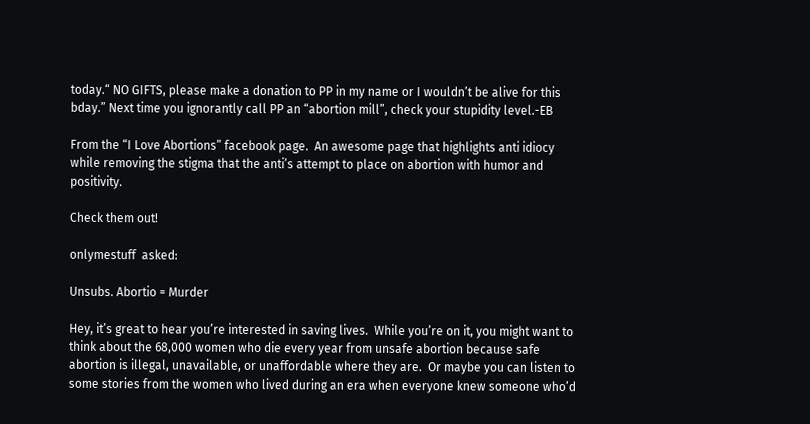today.“ NO GIFTS, please make a donation to PP in my name or I wouldn’t be alive for this bday.” Next time you ignorantly call PP an “abortion mill”, check your stupidity level.-EB

From the “I Love Abortions” facebook page.  An awesome page that highlights anti idiocy while removing the stigma that the anti’s attempt to place on abortion with humor and positivity.

Check them out!

onlymestuff  asked:

Unsubs. Abortio = Murder

Hey, it’s great to hear you’re interested in saving lives.  While you’re on it, you might want to think about the 68,000 women who die every year from unsafe abortion because safe abortion is illegal, unavailable, or unaffordable where they are.  Or maybe you can listen to some stories from the women who lived during an era when everyone knew someone who’d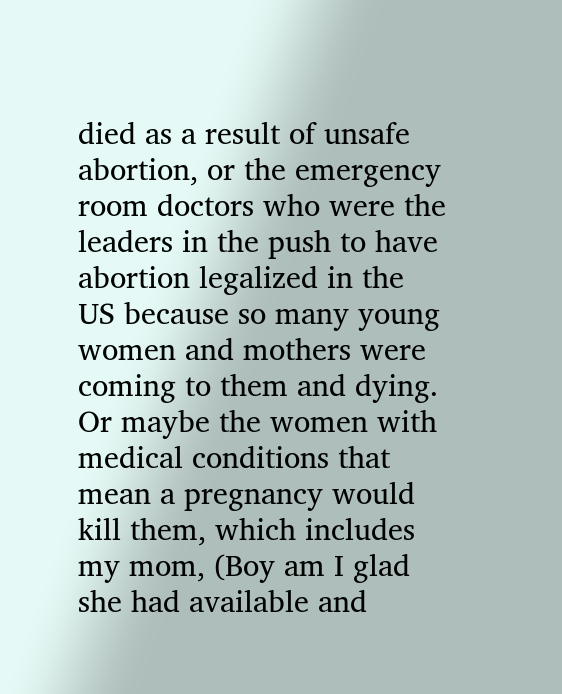died as a result of unsafe abortion, or the emergency room doctors who were the leaders in the push to have abortion legalized in the US because so many young women and mothers were coming to them and dying.  Or maybe the women with medical conditions that mean a pregnancy would kill them, which includes my mom, (Boy am I glad she had available and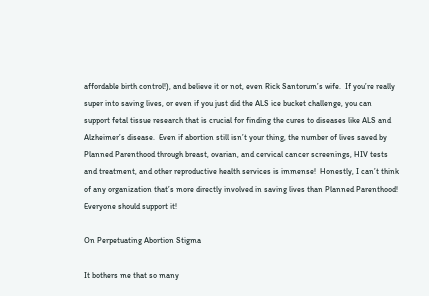affordable birth control!), and believe it or not, even Rick Santorum’s wife.  If you’re really super into saving lives, or even if you just did the ALS ice bucket challenge, you can support fetal tissue research that is crucial for finding the cures to diseases like ALS and Alzheimer’s disease.  Even if abortion still isn’t your thing, the number of lives saved by Planned Parenthood through breast, ovarian, and cervical cancer screenings, HIV tests and treatment, and other reproductive health services is immense!  Honestly, I can’t think of any organization that’s more directly involved in saving lives than Planned Parenthood!  Everyone should support it!

On Perpetuating Abortion Stigma

It bothers me that so many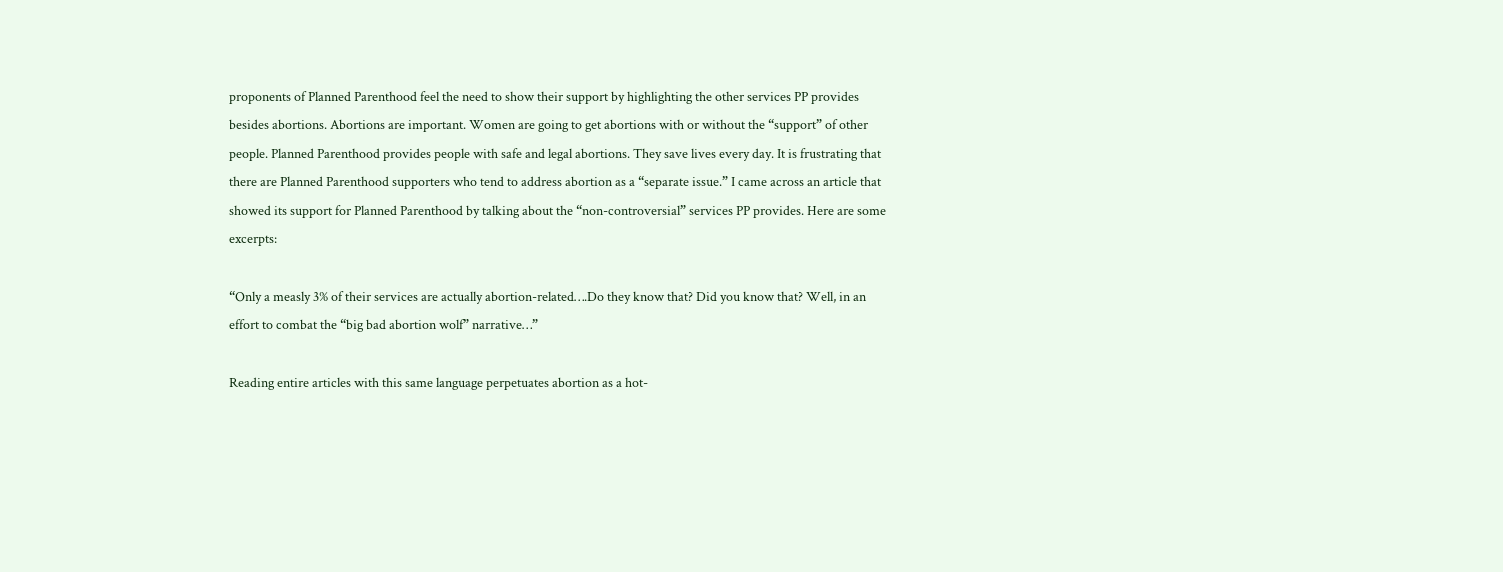proponents of Planned Parenthood feel the need to show their support by highlighting the other services PP provides besides abortions. Abortions are important. Women are going to get abortions with or without the “support” of other people. Planned Parenthood provides people with safe and legal abortions. They save lives every day. It is frustrating that there are Planned Parenthood supporters who tend to address abortion as a “separate issue.” I came across an article that showed its support for Planned Parenthood by talking about the “non-controversial” services PP provides. Here are some excerpts:

“Only a measly 3% of their services are actually abortion-related….Do they know that? Did you know that? Well, in an effort to combat the “big bad abortion wolf” narrative…”

Reading entire articles with this same language perpetuates abortion as a hot-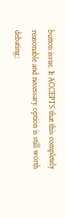button issue. It ACCEPTS that this completely reasonable and necessary option is still worth debating;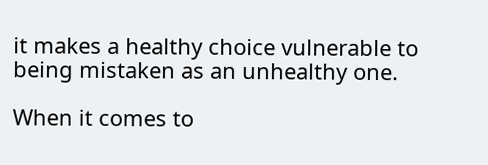it makes a healthy choice vulnerable to being mistaken as an unhealthy one.

When it comes to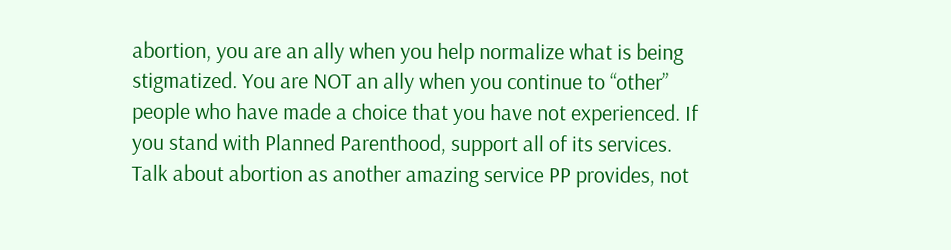abortion, you are an ally when you help normalize what is being stigmatized. You are NOT an ally when you continue to “other” people who have made a choice that you have not experienced. If you stand with Planned Parenthood, support all of its services. Talk about abortion as another amazing service PP provides, not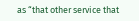as “that other service that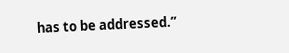has to be addressed.”